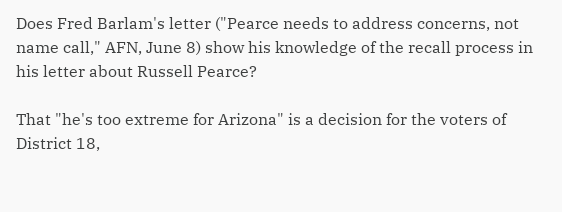Does Fred Barlam's letter ("Pearce needs to address concerns, not name call," AFN, June 8) show his knowledge of the recall process in his letter about Russell Pearce?

That "he's too extreme for Arizona" is a decision for the voters of District 18,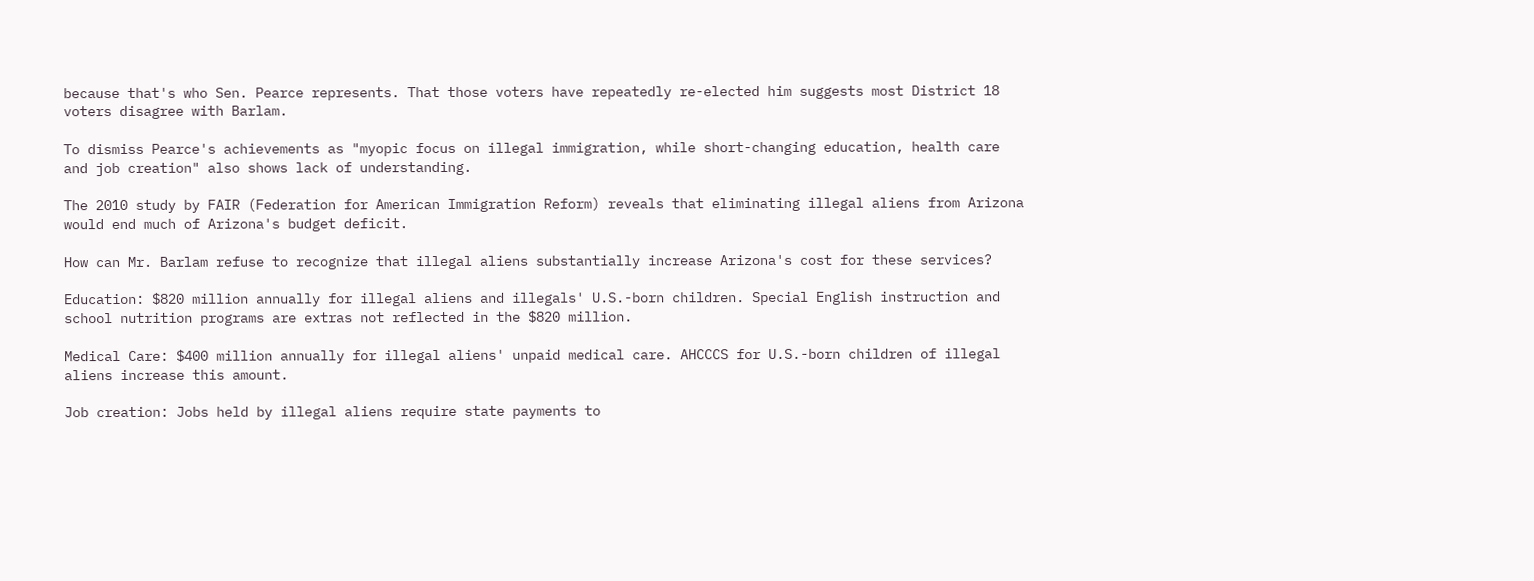because that's who Sen. Pearce represents. That those voters have repeatedly re-elected him suggests most District 18 voters disagree with Barlam.

To dismiss Pearce's achievements as "myopic focus on illegal immigration, while short-changing education, health care and job creation" also shows lack of understanding.

The 2010 study by FAIR (Federation for American Immigration Reform) reveals that eliminating illegal aliens from Arizona would end much of Arizona's budget deficit.

How can Mr. Barlam refuse to recognize that illegal aliens substantially increase Arizona's cost for these services?

Education: $820 million annually for illegal aliens and illegals' U.S.-born children. Special English instruction and school nutrition programs are extras not reflected in the $820 million.

Medical Care: $400 million annually for illegal aliens' unpaid medical care. AHCCCS for U.S.-born children of illegal aliens increase this amount.

Job creation: Jobs held by illegal aliens require state payments to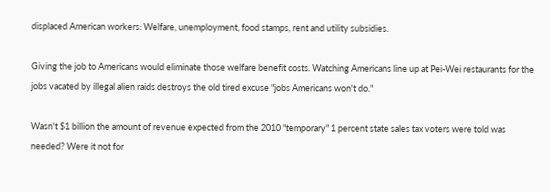displaced American workers: Welfare, unemployment, food stamps, rent and utility subsidies.

Giving the job to Americans would eliminate those welfare benefit costs. Watching Americans line up at Pei-Wei restaurants for the jobs vacated by illegal alien raids destroys the old tired excuse "jobs Americans won't do."

Wasn't $1 billion the amount of revenue expected from the 2010 "temporary" 1 percent state sales tax voters were told was needed? Were it not for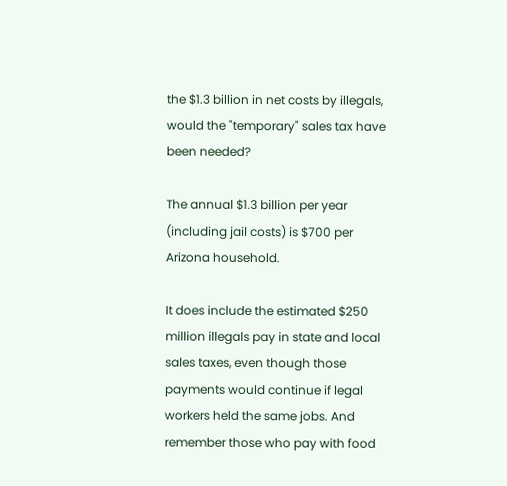the $1.3 billion in net costs by illegals, would the "temporary" sales tax have been needed?

The annual $1.3 billion per year (including jail costs) is $700 per Arizona household.

It does include the estimated $250 million illegals pay in state and local sales taxes, even though those payments would continue if legal workers held the same jobs. And remember those who pay with food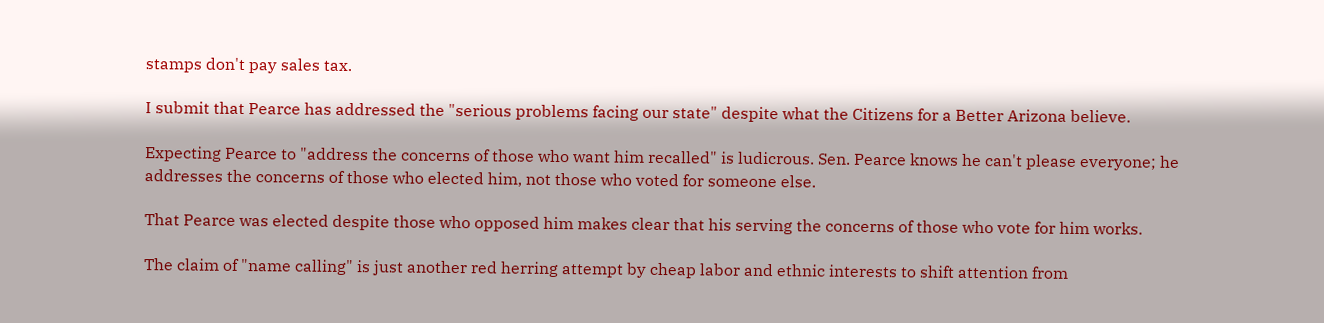stamps don't pay sales tax.

I submit that Pearce has addressed the "serious problems facing our state" despite what the Citizens for a Better Arizona believe.

Expecting Pearce to "address the concerns of those who want him recalled" is ludicrous. Sen. Pearce knows he can't please everyone; he addresses the concerns of those who elected him, not those who voted for someone else.

That Pearce was elected despite those who opposed him makes clear that his serving the concerns of those who vote for him works.

The claim of "name calling" is just another red herring attempt by cheap labor and ethnic interests to shift attention from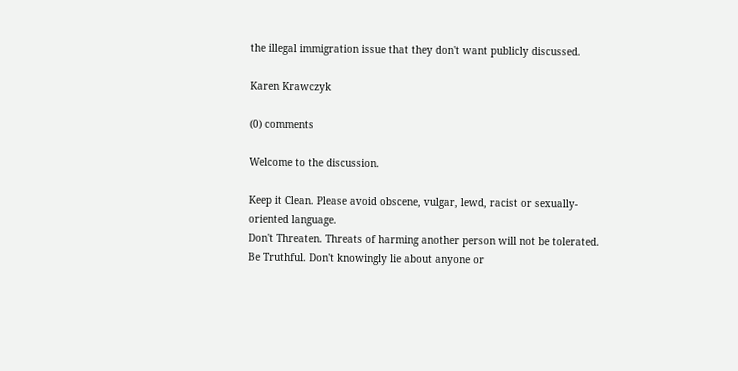the illegal immigration issue that they don't want publicly discussed.

Karen Krawczyk

(0) comments

Welcome to the discussion.

Keep it Clean. Please avoid obscene, vulgar, lewd, racist or sexually-oriented language.
Don't Threaten. Threats of harming another person will not be tolerated.
Be Truthful. Don't knowingly lie about anyone or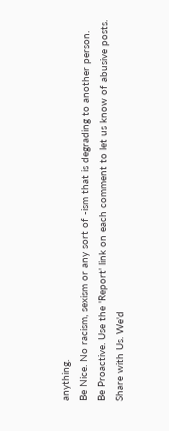anything.
Be Nice. No racism, sexism or any sort of -ism that is degrading to another person.
Be Proactive. Use the 'Report' link on each comment to let us know of abusive posts.
Share with Us. We'd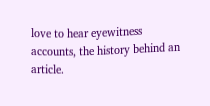love to hear eyewitness accounts, the history behind an article.